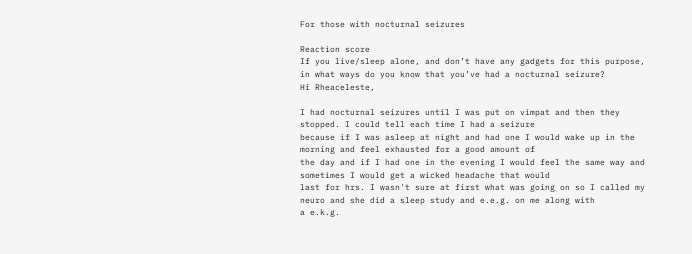For those with nocturnal seizures

Reaction score
If you live/sleep alone, and don’t have any gadgets for this purpose, in what ways do you know that you’ve had a nocturnal seizure?
Hi Rheaceleste,

I had nocturnal seizures until I was put on vimpat and then they stopped. I could tell each time I had a seizure
because if I was asleep at night and had one I would wake up in the morning and feel exhausted for a good amount of
the day and if I had one in the evening I would feel the same way and sometimes I would get a wicked headache that would
last for hrs. I wasn't sure at first what was going on so I called my neuro and she did a sleep study and e.e.g. on me along with
a e.k.g.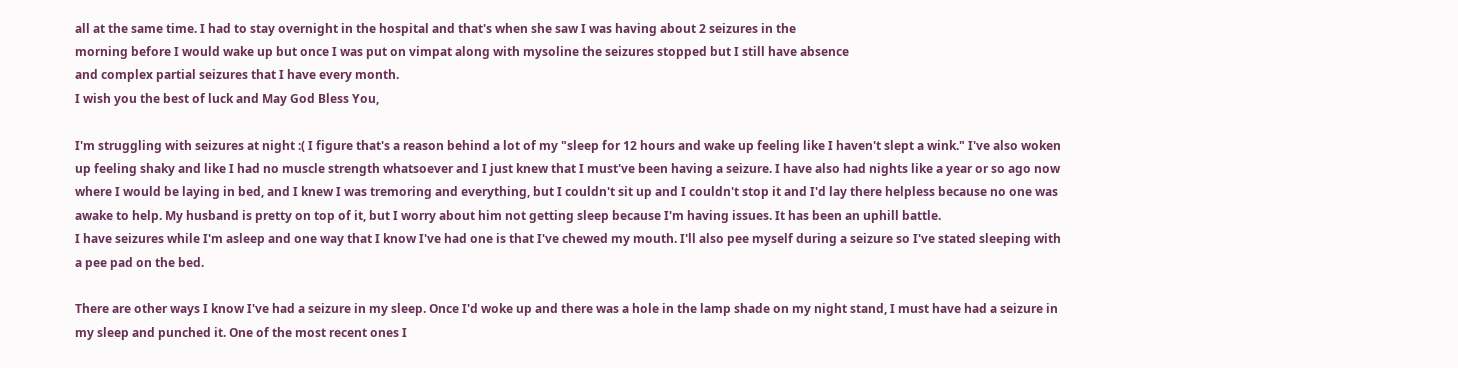all at the same time. I had to stay overnight in the hospital and that's when she saw I was having about 2 seizures in the
morning before I would wake up but once I was put on vimpat along with mysoline the seizures stopped but I still have absence
and complex partial seizures that I have every month.
I wish you the best of luck and May God Bless You,

I'm struggling with seizures at night :( I figure that's a reason behind a lot of my "sleep for 12 hours and wake up feeling like I haven't slept a wink." I've also woken up feeling shaky and like I had no muscle strength whatsoever and I just knew that I must've been having a seizure. I have also had nights like a year or so ago now where I would be laying in bed, and I knew I was tremoring and everything, but I couldn't sit up and I couldn't stop it and I'd lay there helpless because no one was awake to help. My husband is pretty on top of it, but I worry about him not getting sleep because I'm having issues. It has been an uphill battle.
I have seizures while I'm asleep and one way that I know I've had one is that I've chewed my mouth. I'll also pee myself during a seizure so I've stated sleeping with a pee pad on the bed.

There are other ways I know I've had a seizure in my sleep. Once I'd woke up and there was a hole in the lamp shade on my night stand, I must have had a seizure in my sleep and punched it. One of the most recent ones I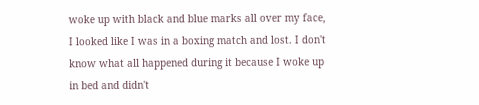woke up with black and blue marks all over my face, I looked like I was in a boxing match and lost. I don't know what all happened during it because I woke up in bed and didn't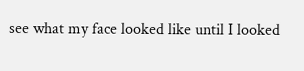see what my face looked like until I looked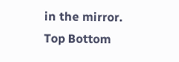in the mirror.
Top Bottom